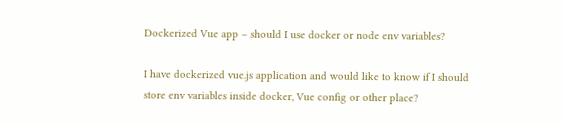Dockerized Vue app – should I use docker or node env variables?

I have dockerized vue.js application and would like to know if I should store env variables inside docker, Vue config or other place?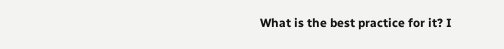What is the best practice for it? I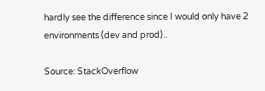hardly see the difference since I would only have 2 environments (dev and prod)..

Source: StackOverflow